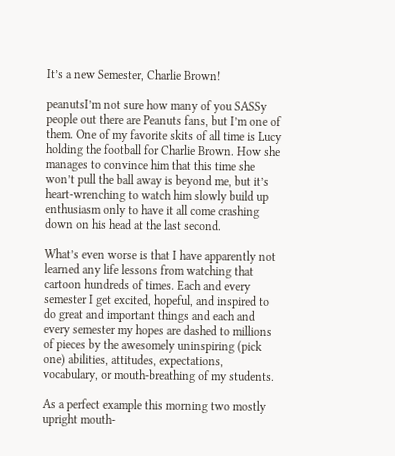It’s a new Semester, Charlie Brown!

peanutsI’m not sure how many of you SASSy people out there are Peanuts fans, but I’m one of them. One of my favorite skits of all time is Lucy holding the football for Charlie Brown. How she manages to convince him that this time she won’t pull the ball away is beyond me, but it’s heart-wrenching to watch him slowly build up enthusiasm only to have it all come crashing down on his head at the last second.

What’s even worse is that I have apparently not learned any life lessons from watching that cartoon hundreds of times. Each and every semester I get excited, hopeful, and inspired to do great and important things and each and every semester my hopes are dashed to millions of pieces by the awesomely uninspiring (pick one) abilities, attitudes, expectations, vocabulary, or mouth-breathing of my students.

As a perfect example this morning two mostly upright mouth-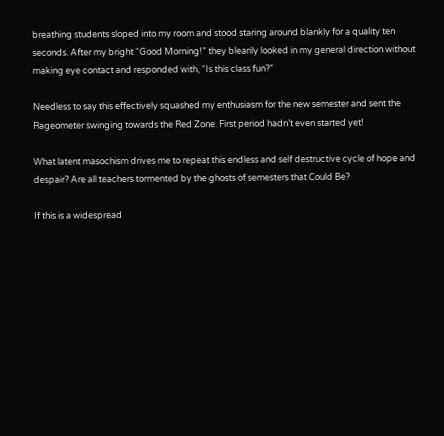breathing students sloped into my room and stood staring around blankly for a quality ten seconds. After my bright “Good Morning!” they blearily looked in my general direction without making eye contact and responded with, “Is this class fun?”

Needless to say this effectively squashed my enthusiasm for the new semester and sent the Rageometer swinging towards the Red Zone. First period hadn’t even started yet!

What latent masochism drives me to repeat this endless and self destructive cycle of hope and despair? Are all teachers tormented by the ghosts of semesters that Could Be?

If this is a widespread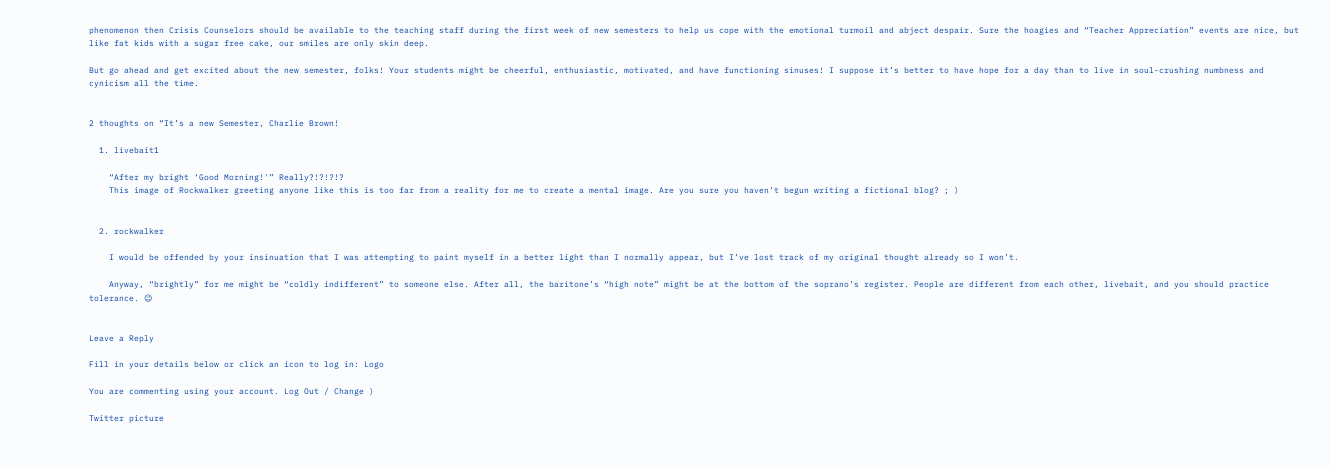phenomenon then Crisis Counselors should be available to the teaching staff during the first week of new semesters to help us cope with the emotional turmoil and abject despair. Sure the hoagies and “Teacher Appreciation” events are nice, but like fat kids with a sugar free cake, our smiles are only skin deep.

But go ahead and get excited about the new semester, folks! Your students might be cheerful, enthusiastic, motivated, and have functioning sinuses! I suppose it’s better to have hope for a day than to live in soul-crushing numbness and cynicism all the time.


2 thoughts on “It’s a new Semester, Charlie Brown!

  1. livebait1

    “After my bright ‘Good Morning!'” Really?!?!?!?
    This image of Rockwalker greeting anyone like this is too far from a reality for me to create a mental image. Are you sure you haven’t begun writing a fictional blog? ; )


  2. rockwalker

    I would be offended by your insinuation that I was attempting to paint myself in a better light than I normally appear, but I’ve lost track of my original thought already so I won’t.

    Anyway, “brightly” for me might be “coldly indifferent” to someone else. After all, the baritone’s “high note” might be at the bottom of the soprano’s register. People are different from each other, livebait, and you should practice tolerance. 😉


Leave a Reply

Fill in your details below or click an icon to log in: Logo

You are commenting using your account. Log Out / Change )

Twitter picture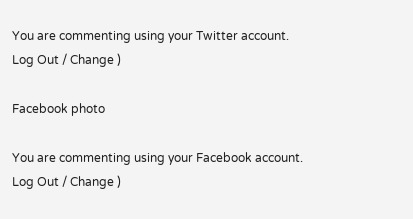You are commenting using your Twitter account. Log Out / Change )

Facebook photo

You are commenting using your Facebook account. Log Out / Change )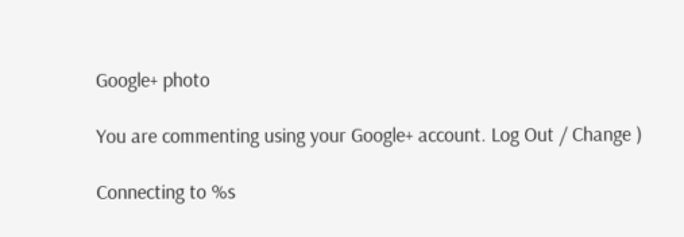Google+ photo

You are commenting using your Google+ account. Log Out / Change )

Connecting to %s